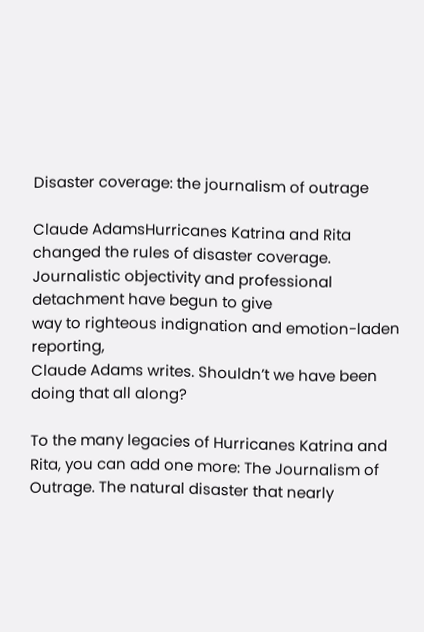Disaster coverage: the journalism of outrage

Claude AdamsHurricanes Katrina and Rita changed the rules of disaster coverage.
Journalistic objectivity and professional detachment have begun to give
way to righteous indignation and emotion-laden reporting,
Claude Adams writes. Shouldn’t we have been doing that all along?

To the many legacies of Hurricanes Katrina and Rita, you can add one more: The Journalism of Outrage. The natural disaster that nearly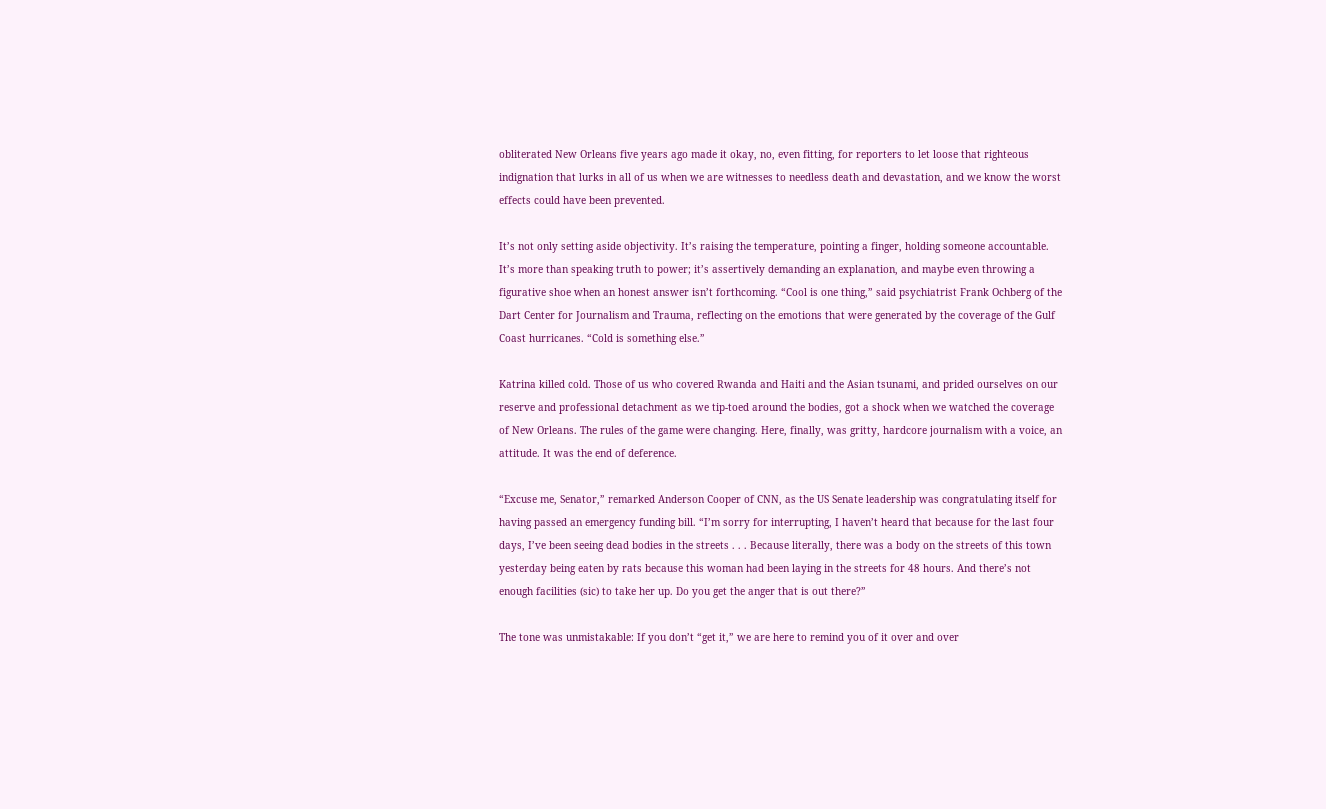obliterated New Orleans five years ago made it okay, no, even fitting, for reporters to let loose that righteous indignation that lurks in all of us when we are witnesses to needless death and devastation, and we know the worst effects could have been prevented.

It’s not only setting aside objectivity. It’s raising the temperature, pointing a finger, holding someone accountable. It’s more than speaking truth to power; it’s assertively demanding an explanation, and maybe even throwing a figurative shoe when an honest answer isn’t forthcoming. “Cool is one thing,” said psychiatrist Frank Ochberg of the Dart Center for Journalism and Trauma, reflecting on the emotions that were generated by the coverage of the Gulf Coast hurricanes. “Cold is something else.”

Katrina killed cold. Those of us who covered Rwanda and Haiti and the Asian tsunami, and prided ourselves on our reserve and professional detachment as we tip-toed around the bodies, got a shock when we watched the coverage of New Orleans. The rules of the game were changing. Here, finally, was gritty, hardcore journalism with a voice, an attitude. It was the end of deference.

“Excuse me, Senator,” remarked Anderson Cooper of CNN, as the US Senate leadership was congratulating itself for having passed an emergency funding bill. “I’m sorry for interrupting, I haven’t heard that because for the last four days, I’ve been seeing dead bodies in the streets . . . Because literally, there was a body on the streets of this town yesterday being eaten by rats because this woman had been laying in the streets for 48 hours. And there’s not enough facilities (sic) to take her up. Do you get the anger that is out there?”

The tone was unmistakable: If you don’t “get it,” we are here to remind you of it over and over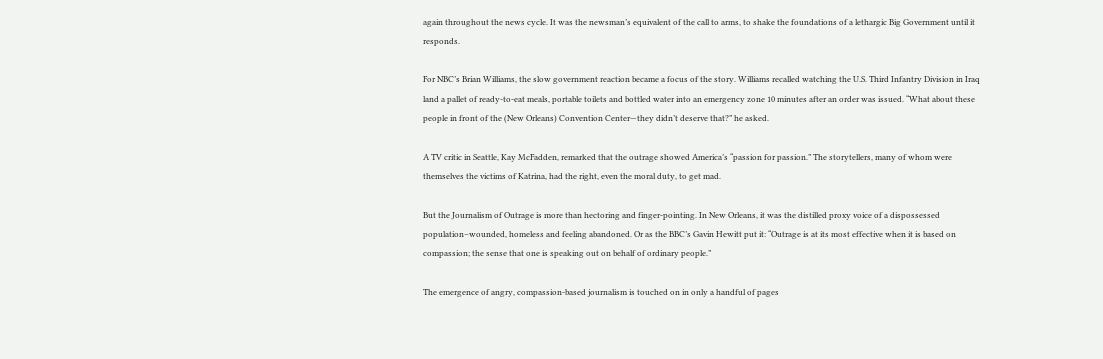again throughout the news cycle. It was the newsman’s equivalent of the call to arms, to shake the foundations of a lethargic Big Government until it responds.

For NBC’s Brian Williams, the slow government reaction became a focus of the story. Williams recalled watching the U.S. Third Infantry Division in Iraq land a pallet of ready-to-eat meals, portable toilets and bottled water into an emergency zone 10 minutes after an order was issued. “What about these people in front of the (New Orleans) Convention Center—they didn’t deserve that?” he asked.

A TV critic in Seattle, Kay McFadden, remarked that the outrage showed America’s “passion for passion.” The storytellers, many of whom were themselves the victims of Katrina, had the right, even the moral duty, to get mad.

But the Journalism of Outrage is more than hectoring and finger-pointing. In New Orleans, it was the distilled proxy voice of a dispossessed population–wounded, homeless and feeling abandoned. Or as the BBC’s Gavin Hewitt put it: “Outrage is at its most effective when it is based on compassion; the sense that one is speaking out on behalf of ordinary people.”

The emergence of angry, compassion-based journalism is touched on in only a handful of pages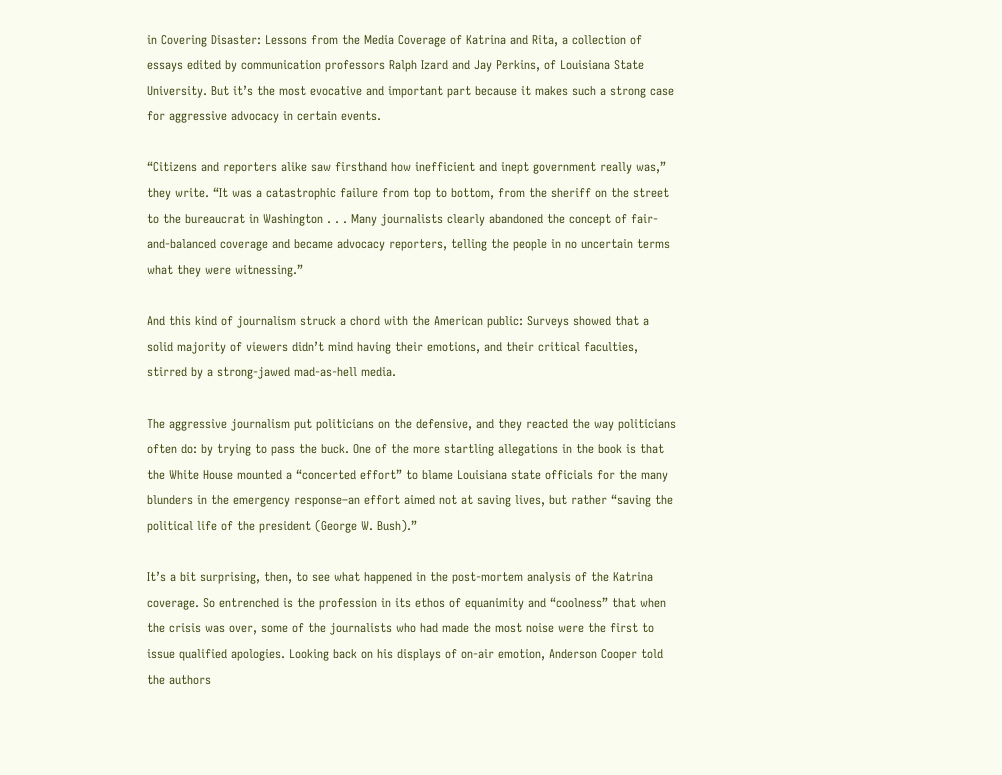in Covering Disaster: Lessons from the Media Coverage of Katrina and Rita, a collection of essays edited by communication professors Ralph Izard and Jay Perkins, of Louisiana State University. But it’s the most evocative and important part because it makes such a strong case for aggressive advocacy in certain events.

“Citizens and reporters alike saw firsthand how inefficient and inept government really was,” they write. “It was a catastrophic failure from top to bottom, from the sheriff on the street to the bureaucrat in Washington . . . Many journalists clearly abandoned the concept of fair-and-balanced coverage and became advocacy reporters, telling the people in no uncertain terms what they were witnessing.”

And this kind of journalism struck a chord with the American public: Surveys showed that a solid majority of viewers didn’t mind having their emotions, and their critical faculties, stirred by a strong-jawed mad-as-hell media.

The aggressive journalism put politicians on the defensive, and they reacted the way politicians often do: by trying to pass the buck. One of the more startling allegations in the book is that the White House mounted a “concerted effort” to blame Louisiana state officials for the many blunders in the emergency response–an effort aimed not at saving lives, but rather “saving the political life of the president (George W. Bush).”

It’s a bit surprising, then, to see what happened in the post-mortem analysis of the Katrina coverage. So entrenched is the profession in its ethos of equanimity and “coolness” that when the crisis was over, some of the journalists who had made the most noise were the first to issue qualified apologies. Looking back on his displays of on-air emotion, Anderson Cooper told the authors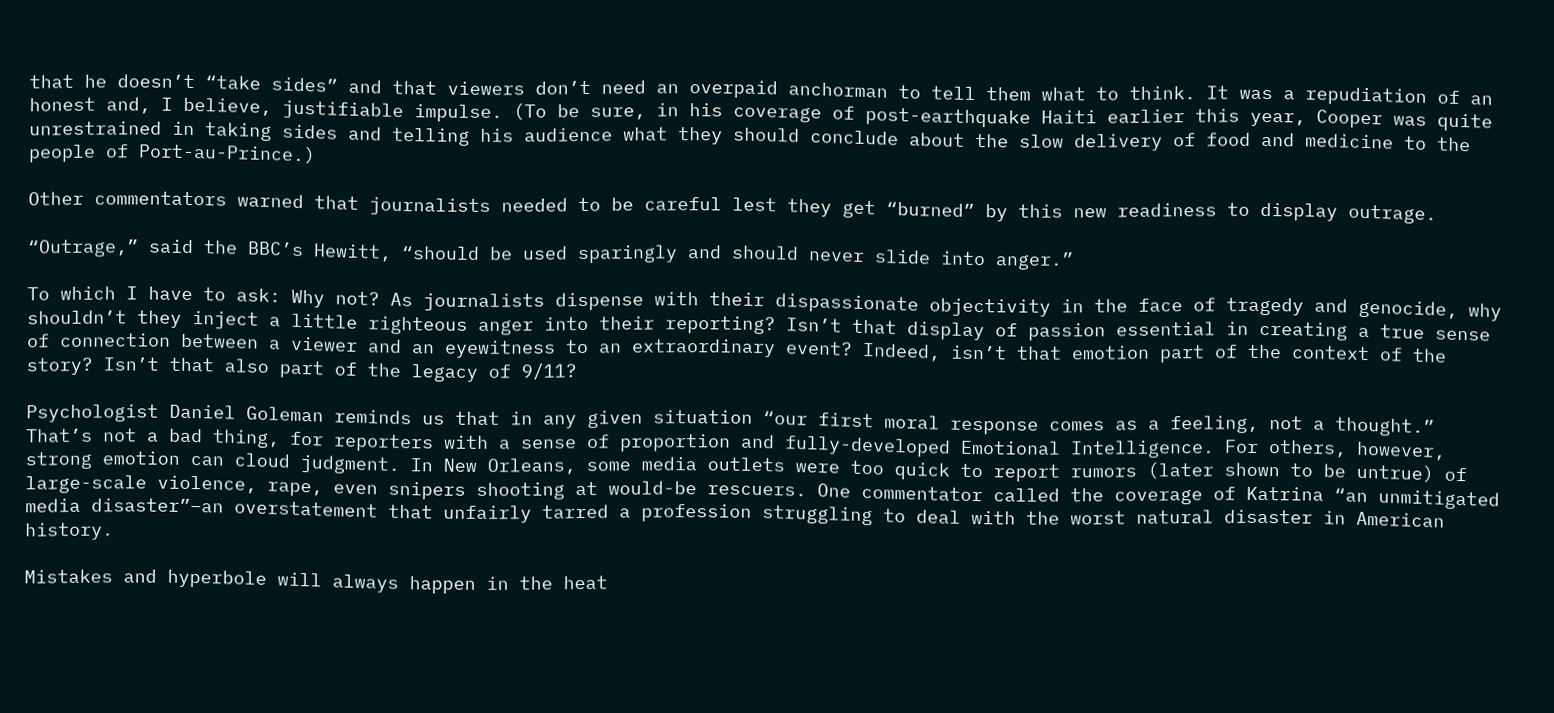that he doesn’t “take sides” and that viewers don’t need an overpaid anchorman to tell them what to think. It was a repudiation of an honest and, I believe, justifiable impulse. (To be sure, in his coverage of post-earthquake Haiti earlier this year, Cooper was quite unrestrained in taking sides and telling his audience what they should conclude about the slow delivery of food and medicine to the people of Port-au-Prince.)

Other commentators warned that journalists needed to be careful lest they get “burned” by this new readiness to display outrage.

“Outrage,” said the BBC’s Hewitt, “should be used sparingly and should never slide into anger.”

To which I have to ask: Why not? As journalists dispense with their dispassionate objectivity in the face of tragedy and genocide, why shouldn’t they inject a little righteous anger into their reporting? Isn’t that display of passion essential in creating a true sense of connection between a viewer and an eyewitness to an extraordinary event? Indeed, isn’t that emotion part of the context of the story? Isn’t that also part of the legacy of 9/11?

Psychologist Daniel Goleman reminds us that in any given situation “our first moral response comes as a feeling, not a thought.” That’s not a bad thing, for reporters with a sense of proportion and fully-developed Emotional Intelligence. For others, however, strong emotion can cloud judgment. In New Orleans, some media outlets were too quick to report rumors (later shown to be untrue) of large-scale violence, rape, even snipers shooting at would-be rescuers. One commentator called the coverage of Katrina “an unmitigated media disaster”–an overstatement that unfairly tarred a profession struggling to deal with the worst natural disaster in American history.

Mistakes and hyperbole will always happen in the heat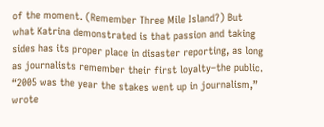of the moment. (Remember Three Mile Island?) But what Katrina demonstrated is that passion and taking sides has its proper place in disaster reporting, as long as journalists remember their first loyalty–the public. “2005 was the year the stakes went up in journalism,” wrote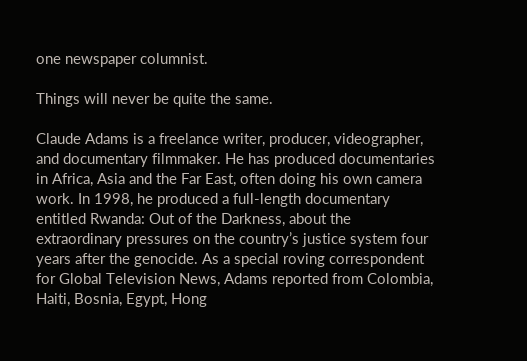one newspaper columnist.

Things will never be quite the same.

Claude Adams is a freelance writer, producer, videographer, and documentary filmmaker. He has produced documentaries in Africa, Asia and the Far East, often doing his own camera work. In 1998, he produced a full-length documentary entitled Rwanda: Out of the Darkness, about the extraordinary pressures on the country’s justice system four years after the genocide. As a special roving correspondent for Global Television News, Adams reported from Colombia, Haiti, Bosnia, Egypt, Hong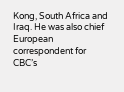Kong, South Africa and Iraq. He was also chief European correspondent for CBC’s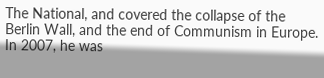The National, and covered the collapse of the Berlin Wall, and the end of Communism in Europe. In 2007, he was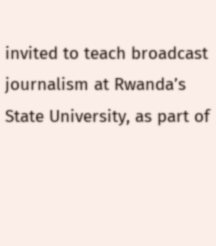invited to teach broadcast journalism at Rwanda’s State University, as part of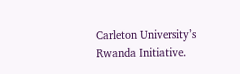Carleton University’s Rwanda Initiative.